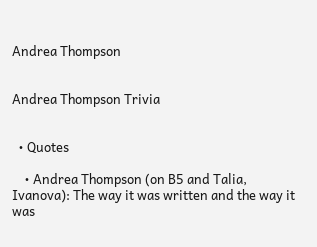Andrea Thompson


Andrea Thompson Trivia


  • Quotes

    • Andrea Thompson (on B5 and Talia, Ivanova): The way it was written and the way it was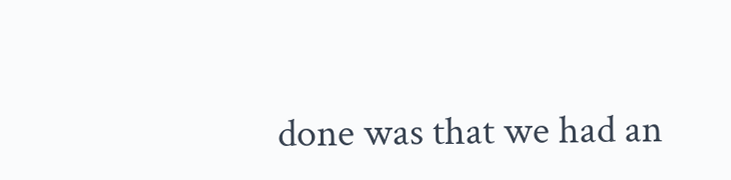done was that we had an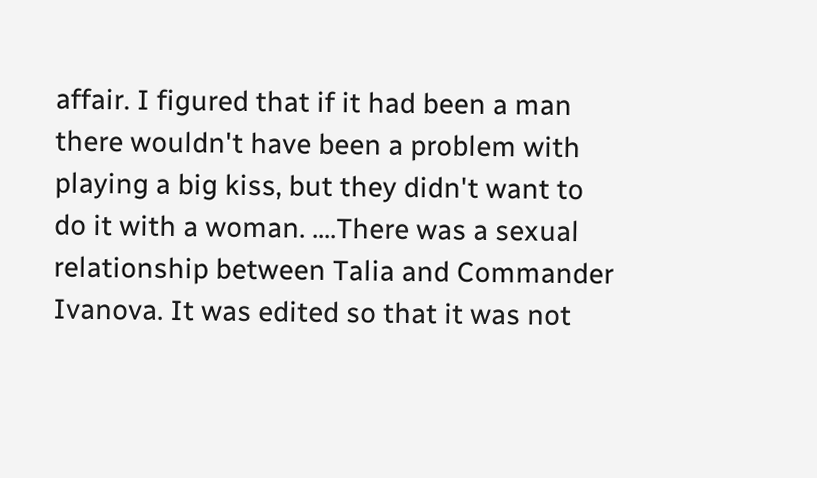affair. I figured that if it had been a man there wouldn't have been a problem with playing a big kiss, but they didn't want to do it with a woman. ....There was a sexual relationship between Talia and Commander Ivanova. It was edited so that it was not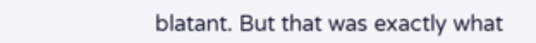blatant. But that was exactly what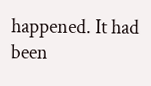happened. It had been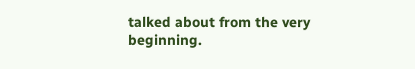talked about from the very beginning.